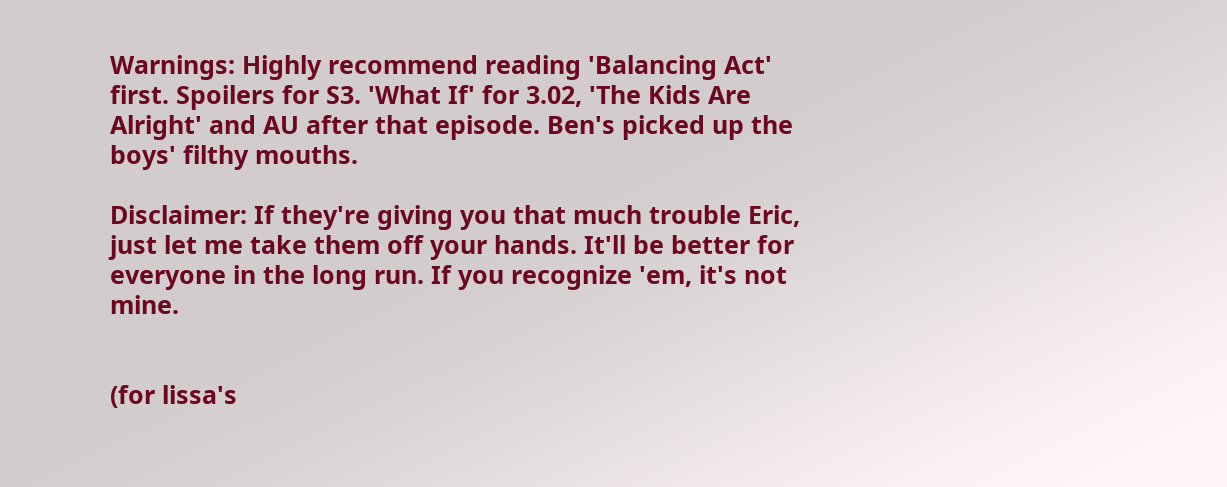Warnings: Highly recommend reading 'Balancing Act' first. Spoilers for S3. 'What If' for 3.02, 'The Kids Are Alright' and AU after that episode. Ben's picked up the boys' filthy mouths.

Disclaimer: If they're giving you that much trouble Eric, just let me take them off your hands. It'll be better for everyone in the long run. If you recognize 'em, it's not mine.


(for lissa's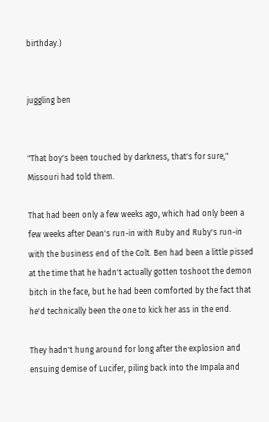birthday.)


juggling ben


"That boy's been touched by darkness, that's for sure," Missouri had told them.

That had been only a few weeks ago, which had only been a few weeks after Dean's run-in with Ruby and Ruby's run-in with the business end of the Colt. Ben had been a little pissed at the time that he hadn't actually gotten toshoot the demon bitch in the face, but he had been comforted by the fact that he'd technically been the one to kick her ass in the end.

They hadn't hung around for long after the explosion and ensuing demise of Lucifer, piling back into the Impala and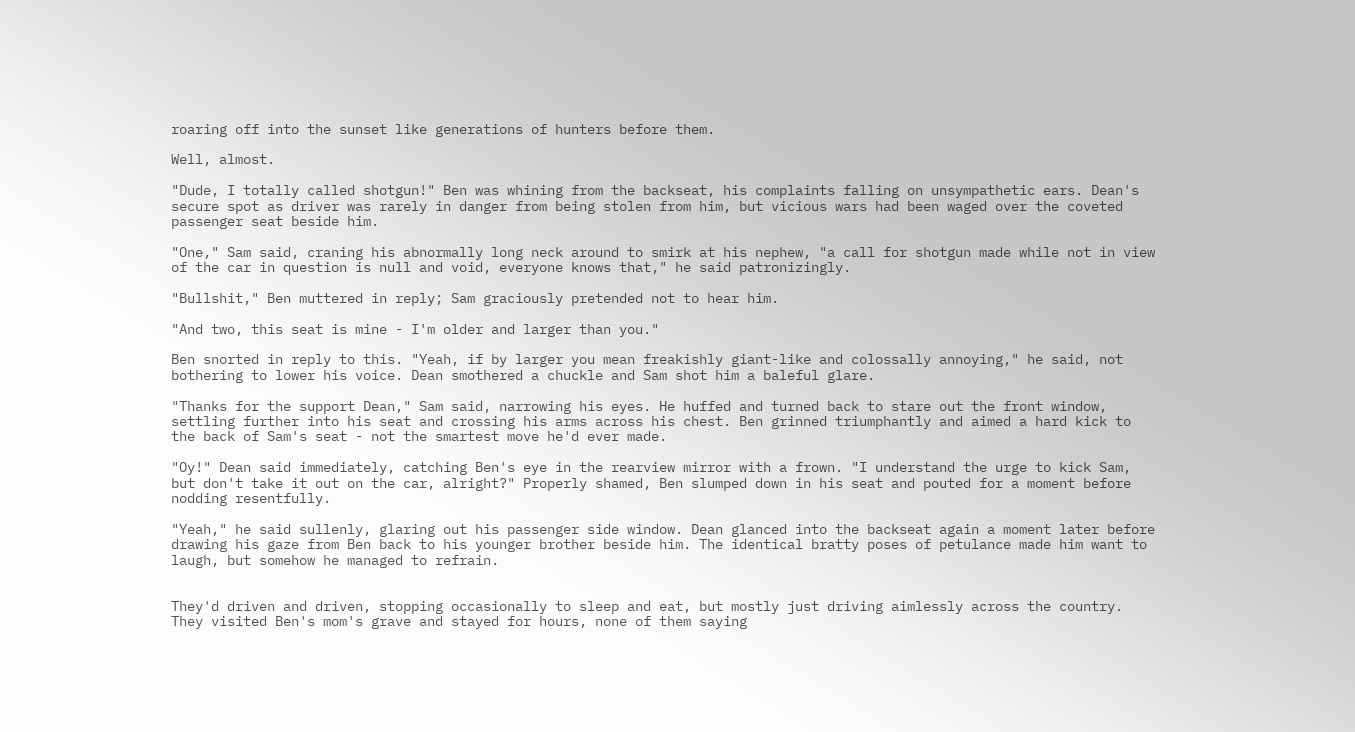roaring off into the sunset like generations of hunters before them.

Well, almost.

"Dude, I totally called shotgun!" Ben was whining from the backseat, his complaints falling on unsympathetic ears. Dean's secure spot as driver was rarely in danger from being stolen from him, but vicious wars had been waged over the coveted passenger seat beside him.

"One," Sam said, craning his abnormally long neck around to smirk at his nephew, "a call for shotgun made while not in view of the car in question is null and void, everyone knows that," he said patronizingly.

"Bullshit," Ben muttered in reply; Sam graciously pretended not to hear him.

"And two, this seat is mine - I'm older and larger than you."

Ben snorted in reply to this. "Yeah, if by larger you mean freakishly giant-like and colossally annoying," he said, not bothering to lower his voice. Dean smothered a chuckle and Sam shot him a baleful glare.

"Thanks for the support Dean," Sam said, narrowing his eyes. He huffed and turned back to stare out the front window, settling further into his seat and crossing his arms across his chest. Ben grinned triumphantly and aimed a hard kick to the back of Sam's seat - not the smartest move he'd ever made.

"Oy!" Dean said immediately, catching Ben's eye in the rearview mirror with a frown. "I understand the urge to kick Sam, but don't take it out on the car, alright?" Properly shamed, Ben slumped down in his seat and pouted for a moment before nodding resentfully.

"Yeah," he said sullenly, glaring out his passenger side window. Dean glanced into the backseat again a moment later before drawing his gaze from Ben back to his younger brother beside him. The identical bratty poses of petulance made him want to laugh, but somehow he managed to refrain.


They'd driven and driven, stopping occasionally to sleep and eat, but mostly just driving aimlessly across the country. They visited Ben's mom's grave and stayed for hours, none of them saying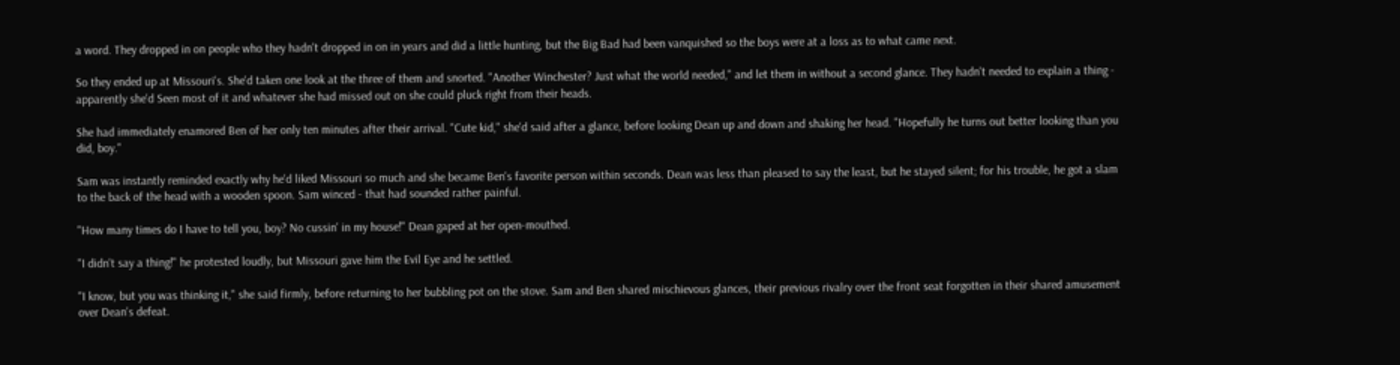a word. They dropped in on people who they hadn't dropped in on in years and did a little hunting, but the Big Bad had been vanquished so the boys were at a loss as to what came next.

So they ended up at Missouri's. She'd taken one look at the three of them and snorted. "Another Winchester? Just what the world needed," and let them in without a second glance. They hadn't needed to explain a thing - apparently she'd Seen most of it and whatever she had missed out on she could pluck right from their heads.

She had immediately enamored Ben of her only ten minutes after their arrival. "Cute kid," she'd said after a glance, before looking Dean up and down and shaking her head. "Hopefully he turns out better looking than you did, boy."

Sam was instantly reminded exactly why he'd liked Missouri so much and she became Ben's favorite person within seconds. Dean was less than pleased to say the least, but he stayed silent; for his trouble, he got a slam to the back of the head with a wooden spoon. Sam winced - that had sounded rather painful.

"How many times do I have to tell you, boy? No cussin' in my house!" Dean gaped at her open-mouthed.

"I didn't say a thing!" he protested loudly, but Missouri gave him the Evil Eye and he settled.

"I know, but you was thinking it," she said firmly, before returning to her bubbling pot on the stove. Sam and Ben shared mischievous glances, their previous rivalry over the front seat forgotten in their shared amusement over Dean's defeat.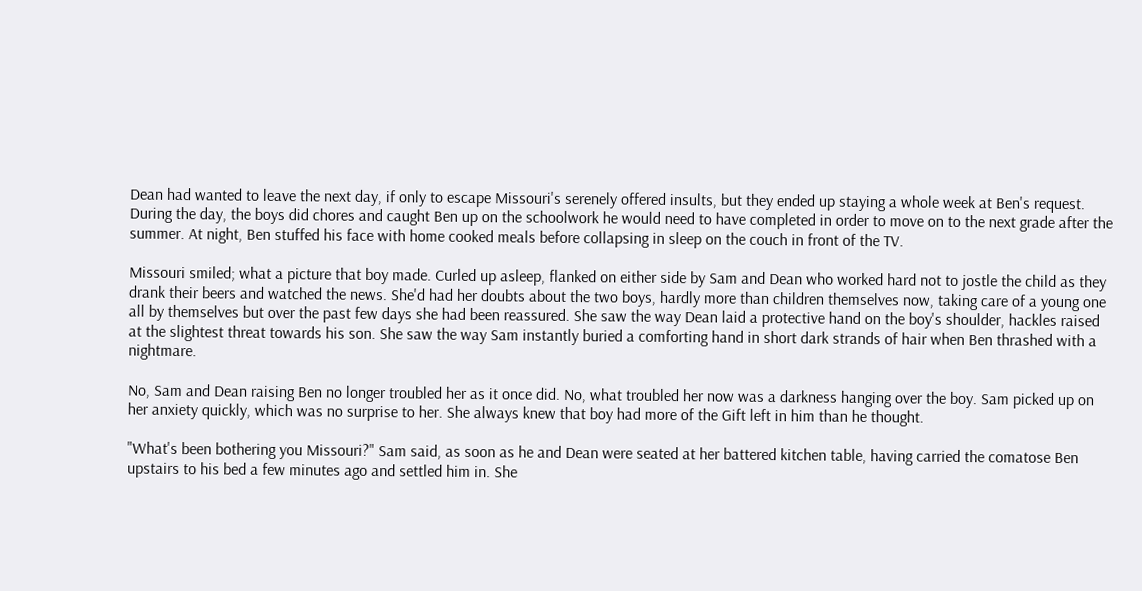Dean had wanted to leave the next day, if only to escape Missouri's serenely offered insults, but they ended up staying a whole week at Ben's request. During the day, the boys did chores and caught Ben up on the schoolwork he would need to have completed in order to move on to the next grade after the summer. At night, Ben stuffed his face with home cooked meals before collapsing in sleep on the couch in front of the TV.

Missouri smiled; what a picture that boy made. Curled up asleep, flanked on either side by Sam and Dean who worked hard not to jostle the child as they drank their beers and watched the news. She'd had her doubts about the two boys, hardly more than children themselves now, taking care of a young one all by themselves but over the past few days she had been reassured. She saw the way Dean laid a protective hand on the boy's shoulder, hackles raised at the slightest threat towards his son. She saw the way Sam instantly buried a comforting hand in short dark strands of hair when Ben thrashed with a nightmare.

No, Sam and Dean raising Ben no longer troubled her as it once did. No, what troubled her now was a darkness hanging over the boy. Sam picked up on her anxiety quickly, which was no surprise to her. She always knew that boy had more of the Gift left in him than he thought.

"What's been bothering you Missouri?" Sam said, as soon as he and Dean were seated at her battered kitchen table, having carried the comatose Ben upstairs to his bed a few minutes ago and settled him in. She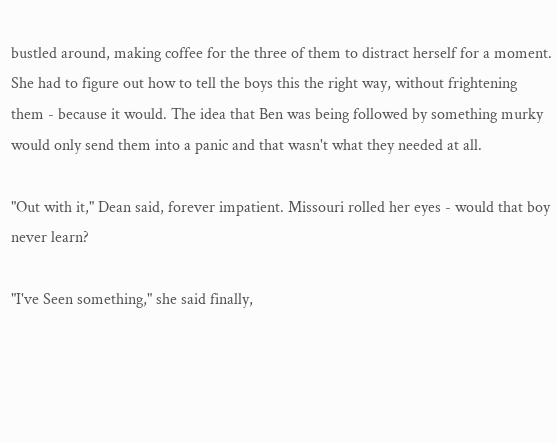bustled around, making coffee for the three of them to distract herself for a moment. She had to figure out how to tell the boys this the right way, without frightening them - because it would. The idea that Ben was being followed by something murky would only send them into a panic and that wasn't what they needed at all.

"Out with it," Dean said, forever impatient. Missouri rolled her eyes - would that boy never learn?

"I've Seen something," she said finally,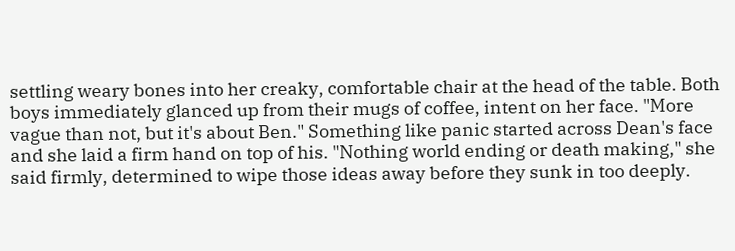settling weary bones into her creaky, comfortable chair at the head of the table. Both boys immediately glanced up from their mugs of coffee, intent on her face. "More vague than not, but it's about Ben." Something like panic started across Dean's face and she laid a firm hand on top of his. "Nothing world ending or death making," she said firmly, determined to wipe those ideas away before they sunk in too deeply.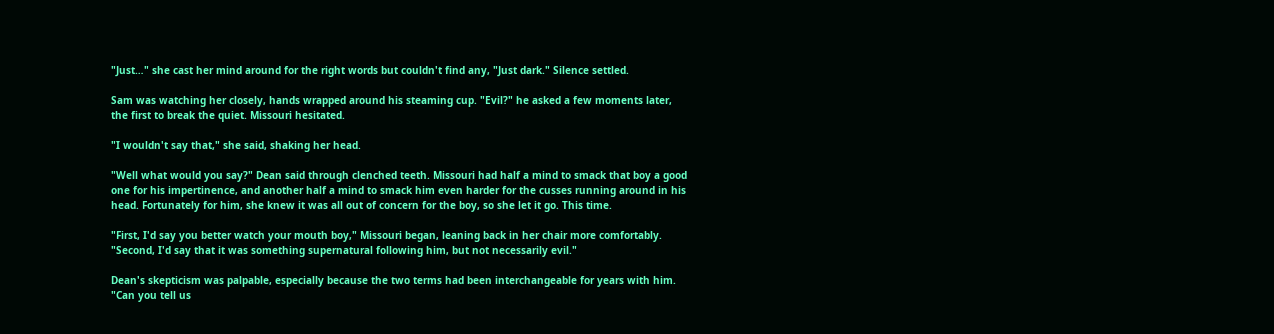"Just…" she cast her mind around for the right words but couldn't find any, "Just dark." Silence settled.

Sam was watching her closely, hands wrapped around his steaming cup. "Evil?" he asked a few moments later, the first to break the quiet. Missouri hesitated.

"I wouldn't say that," she said, shaking her head.

"Well what would you say?" Dean said through clenched teeth. Missouri had half a mind to smack that boy a good one for his impertinence, and another half a mind to smack him even harder for the cusses running around in his head. Fortunately for him, she knew it was all out of concern for the boy, so she let it go. This time.

"First, I'd say you better watch your mouth boy," Missouri began, leaning back in her chair more comfortably. "Second, I'd say that it was something supernatural following him, but not necessarily evil."

Dean's skepticism was palpable, especially because the two terms had been interchangeable for years with him. "Can you tell us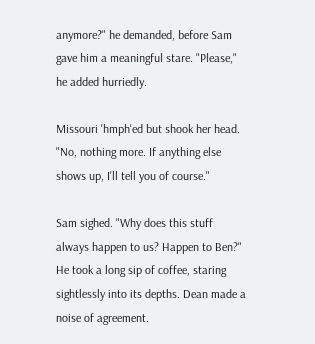anymore?" he demanded, before Sam gave him a meaningful stare. "Please," he added hurriedly.

Missouri 'hmph'ed but shook her head. "No, nothing more. If anything else shows up, I'll tell you of course."

Sam sighed. "Why does this stuff always happen to us? Happen to Ben?" He took a long sip of coffee, staring sightlessly into its depths. Dean made a noise of agreement.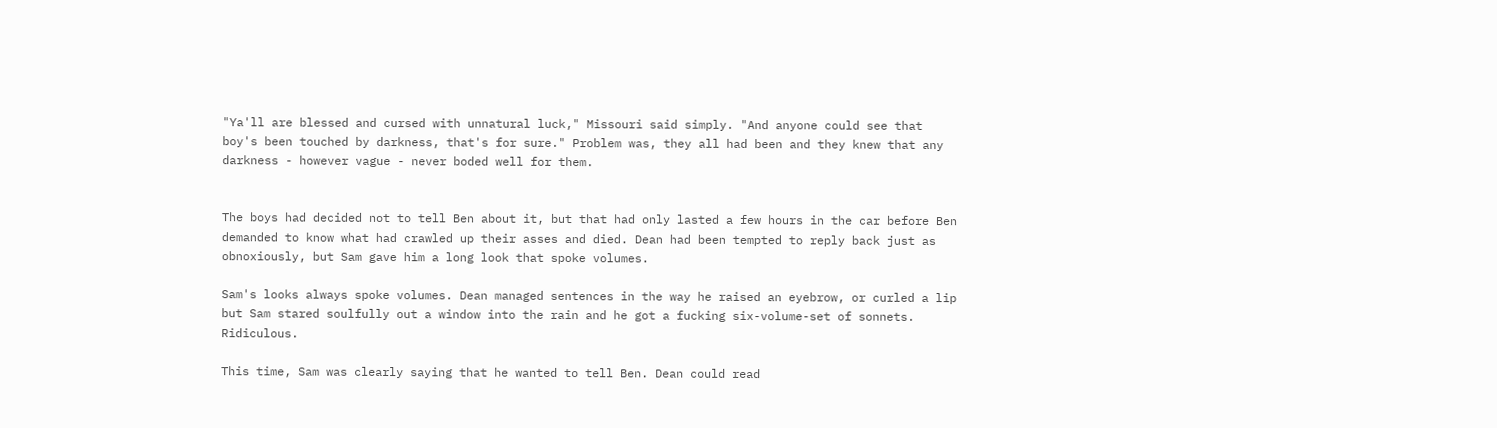"Ya'll are blessed and cursed with unnatural luck," Missouri said simply. "And anyone could see that boy's been touched by darkness, that's for sure." Problem was, they all had been and they knew that any darkness - however vague - never boded well for them.


The boys had decided not to tell Ben about it, but that had only lasted a few hours in the car before Ben demanded to know what had crawled up their asses and died. Dean had been tempted to reply back just as obnoxiously, but Sam gave him a long look that spoke volumes.

Sam's looks always spoke volumes. Dean managed sentences in the way he raised an eyebrow, or curled a lip but Sam stared soulfully out a window into the rain and he got a fucking six-volume-set of sonnets. Ridiculous.

This time, Sam was clearly saying that he wanted to tell Ben. Dean could read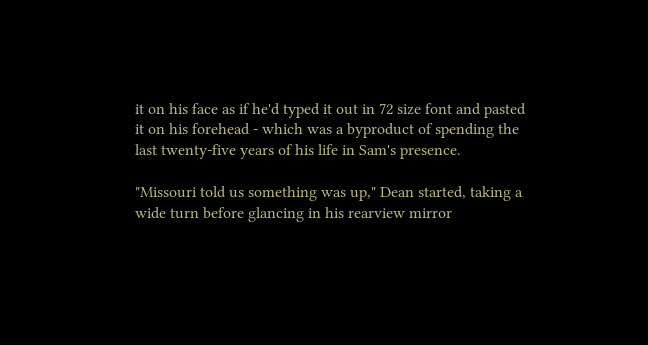it on his face as if he'd typed it out in 72 size font and pasted it on his forehead - which was a byproduct of spending the last twenty-five years of his life in Sam's presence.

"Missouri told us something was up," Dean started, taking a wide turn before glancing in his rearview mirror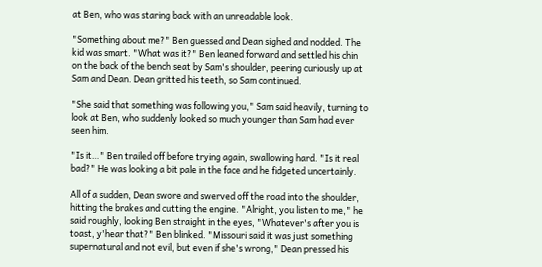at Ben, who was staring back with an unreadable look.

"Something about me?" Ben guessed and Dean sighed and nodded. The kid was smart. "What was it?" Ben leaned forward and settled his chin on the back of the bench seat by Sam's shoulder, peering curiously up at Sam and Dean. Dean gritted his teeth, so Sam continued.

"She said that something was following you," Sam said heavily, turning to look at Ben, who suddenly looked so much younger than Sam had ever seen him.

"Is it…" Ben trailed off before trying again, swallowing hard. "Is it real bad?" He was looking a bit pale in the face and he fidgeted uncertainly.

All of a sudden, Dean swore and swerved off the road into the shoulder, hitting the brakes and cutting the engine. "Alright, you listen to me," he said roughly, looking Ben straight in the eyes, "Whatever's after you is toast, y'hear that?" Ben blinked. "Missouri said it was just something supernatural and not evil, but even if she's wrong," Dean pressed his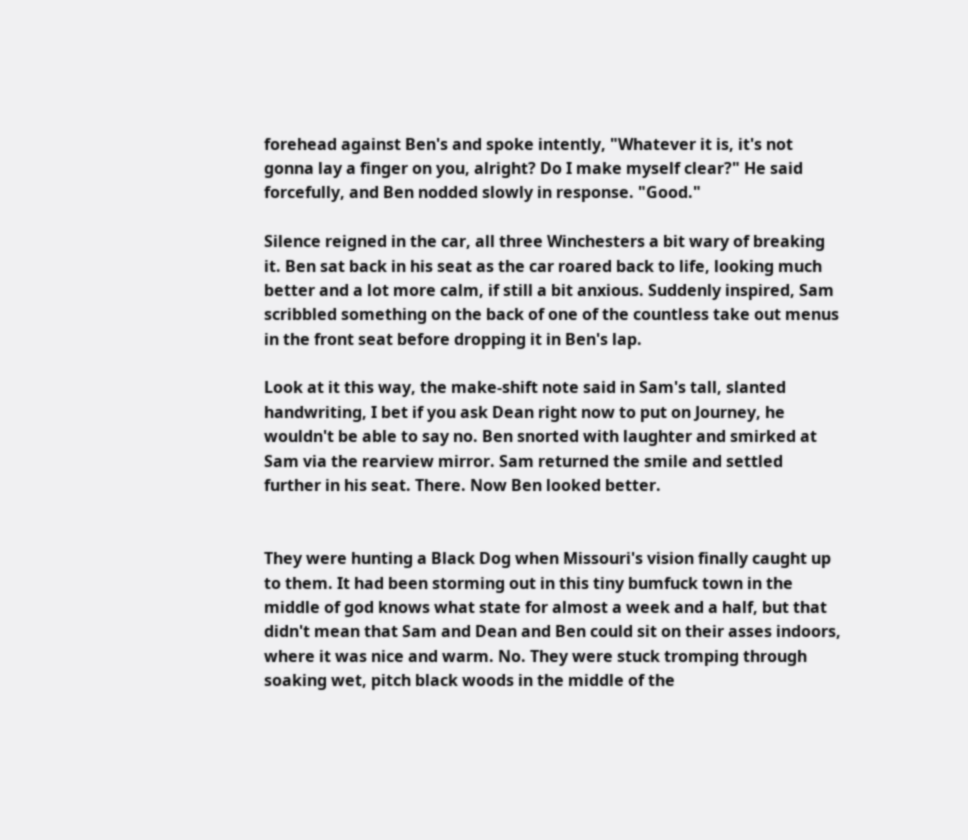forehead against Ben's and spoke intently, "Whatever it is, it's not gonna lay a finger on you, alright? Do I make myself clear?" He said forcefully, and Ben nodded slowly in response. "Good."

Silence reigned in the car, all three Winchesters a bit wary of breaking it. Ben sat back in his seat as the car roared back to life, looking much better and a lot more calm, if still a bit anxious. Suddenly inspired, Sam scribbled something on the back of one of the countless take out menus in the front seat before dropping it in Ben's lap.

Look at it this way, the make-shift note said in Sam's tall, slanted handwriting, I bet if you ask Dean right now to put on Journey, he wouldn't be able to say no. Ben snorted with laughter and smirked at Sam via the rearview mirror. Sam returned the smile and settled further in his seat. There. Now Ben looked better.


They were hunting a Black Dog when Missouri's vision finally caught up to them. It had been storming out in this tiny bumfuck town in the middle of god knows what state for almost a week and a half, but that didn't mean that Sam and Dean and Ben could sit on their asses indoors, where it was nice and warm. No. They were stuck tromping through soaking wet, pitch black woods in the middle of the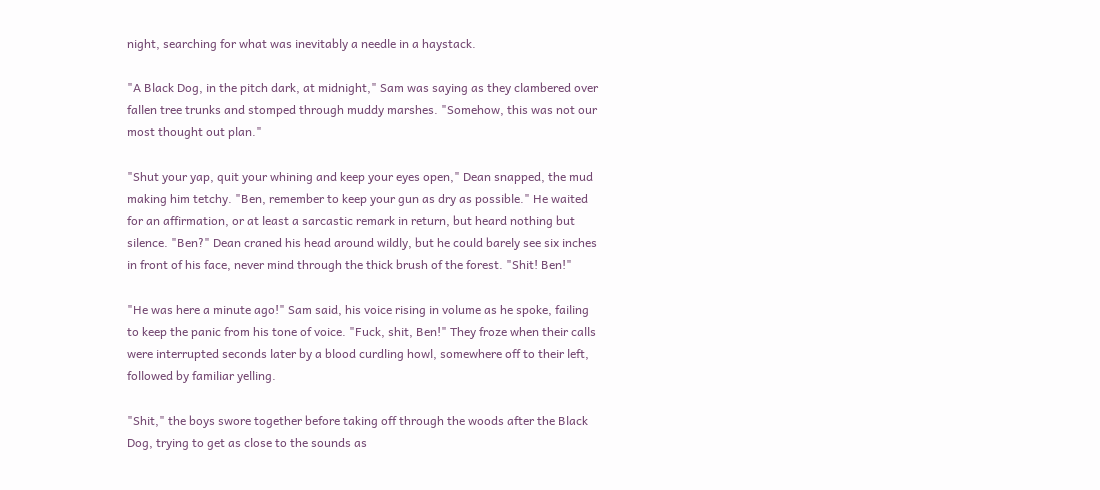night, searching for what was inevitably a needle in a haystack.

"A Black Dog, in the pitch dark, at midnight," Sam was saying as they clambered over fallen tree trunks and stomped through muddy marshes. "Somehow, this was not our most thought out plan."

"Shut your yap, quit your whining and keep your eyes open," Dean snapped, the mud making him tetchy. "Ben, remember to keep your gun as dry as possible." He waited for an affirmation, or at least a sarcastic remark in return, but heard nothing but silence. "Ben?" Dean craned his head around wildly, but he could barely see six inches in front of his face, never mind through the thick brush of the forest. "Shit! Ben!"

"He was here a minute ago!" Sam said, his voice rising in volume as he spoke, failing to keep the panic from his tone of voice. "Fuck, shit, Ben!" They froze when their calls were interrupted seconds later by a blood curdling howl, somewhere off to their left, followed by familiar yelling.

"Shit," the boys swore together before taking off through the woods after the Black Dog, trying to get as close to the sounds as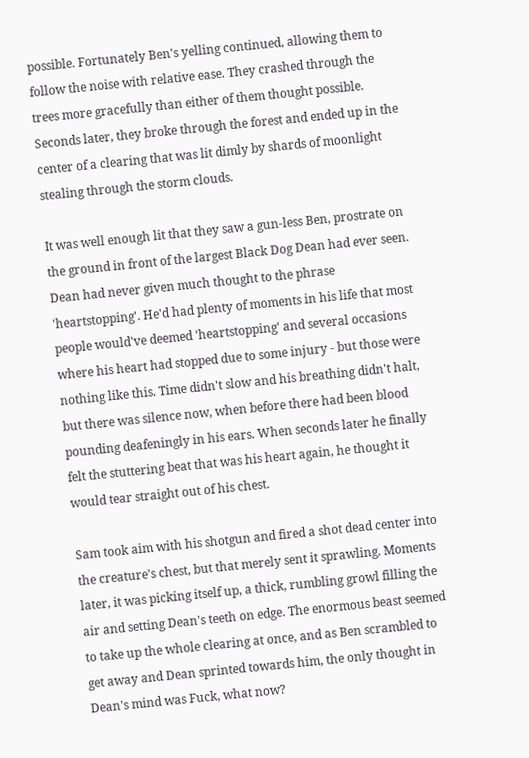possible. Fortunately Ben's yelling continued, allowing them to follow the noise with relative ease. They crashed through the trees more gracefully than either of them thought possible. Seconds later, they broke through the forest and ended up in the center of a clearing that was lit dimly by shards of moonlight stealing through the storm clouds.

It was well enough lit that they saw a gun-less Ben, prostrate on the ground in front of the largest Black Dog Dean had ever seen. Dean had never given much thought to the phrase 'heartstopping'. He'd had plenty of moments in his life that most people would've deemed 'heartstopping' and several occasions where his heart had stopped due to some injury - but those were nothing like this. Time didn't slow and his breathing didn't halt, but there was silence now, when before there had been blood pounding deafeningly in his ears. When seconds later he finally felt the stuttering beat that was his heart again, he thought it would tear straight out of his chest.

Sam took aim with his shotgun and fired a shot dead center into the creature's chest, but that merely sent it sprawling. Moments later, it was picking itself up, a thick, rumbling growl filling the air and setting Dean's teeth on edge. The enormous beast seemed to take up the whole clearing at once, and as Ben scrambled to get away and Dean sprinted towards him, the only thought in Dean's mind was Fuck, what now?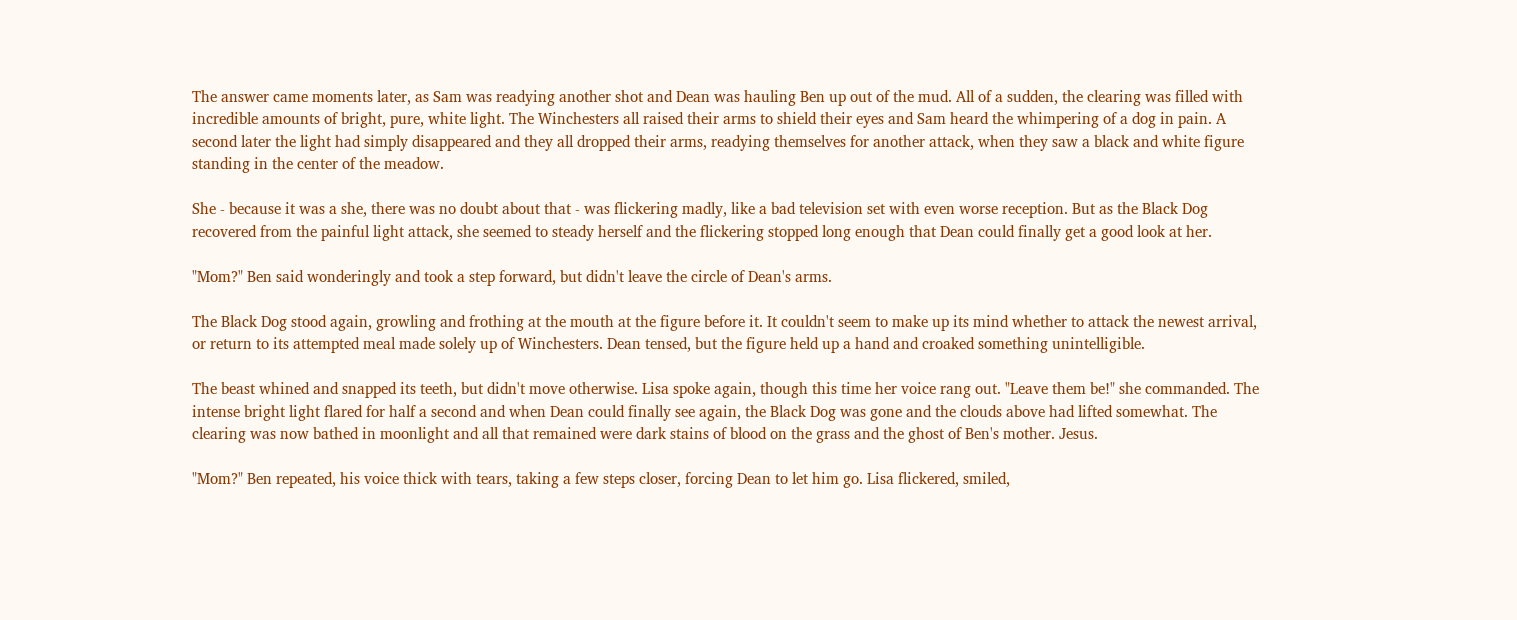The answer came moments later, as Sam was readying another shot and Dean was hauling Ben up out of the mud. All of a sudden, the clearing was filled with incredible amounts of bright, pure, white light. The Winchesters all raised their arms to shield their eyes and Sam heard the whimpering of a dog in pain. A second later the light had simply disappeared and they all dropped their arms, readying themselves for another attack, when they saw a black and white figure standing in the center of the meadow.

She - because it was a she, there was no doubt about that - was flickering madly, like a bad television set with even worse reception. But as the Black Dog recovered from the painful light attack, she seemed to steady herself and the flickering stopped long enough that Dean could finally get a good look at her.

"Mom?" Ben said wonderingly and took a step forward, but didn't leave the circle of Dean's arms.

The Black Dog stood again, growling and frothing at the mouth at the figure before it. It couldn't seem to make up its mind whether to attack the newest arrival, or return to its attempted meal made solely up of Winchesters. Dean tensed, but the figure held up a hand and croaked something unintelligible.

The beast whined and snapped its teeth, but didn't move otherwise. Lisa spoke again, though this time her voice rang out. "Leave them be!" she commanded. The intense bright light flared for half a second and when Dean could finally see again, the Black Dog was gone and the clouds above had lifted somewhat. The clearing was now bathed in moonlight and all that remained were dark stains of blood on the grass and the ghost of Ben's mother. Jesus.

"Mom?" Ben repeated, his voice thick with tears, taking a few steps closer, forcing Dean to let him go. Lisa flickered, smiled,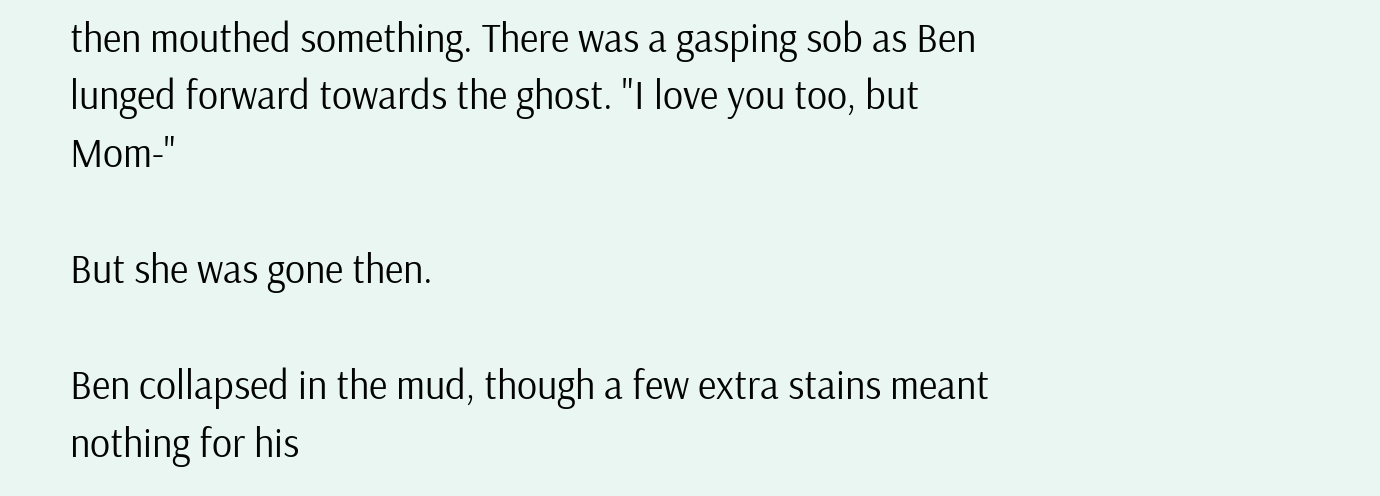then mouthed something. There was a gasping sob as Ben lunged forward towards the ghost. "I love you too, but Mom-"

But she was gone then.

Ben collapsed in the mud, though a few extra stains meant nothing for his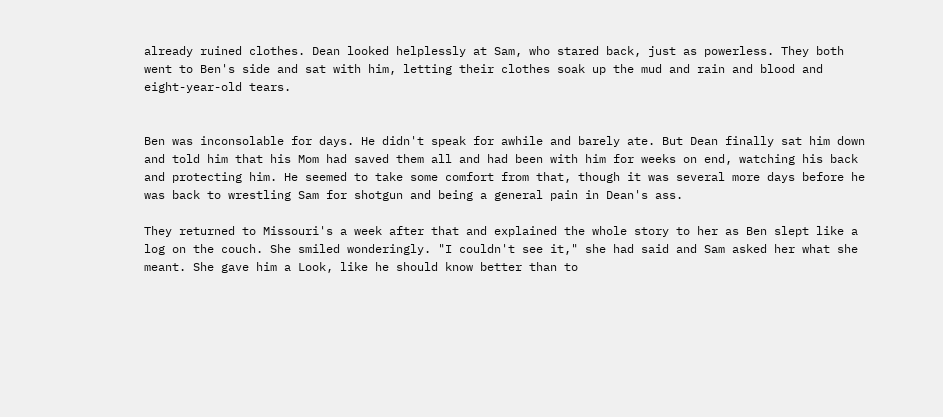already ruined clothes. Dean looked helplessly at Sam, who stared back, just as powerless. They both went to Ben's side and sat with him, letting their clothes soak up the mud and rain and blood and eight-year-old tears.


Ben was inconsolable for days. He didn't speak for awhile and barely ate. But Dean finally sat him down and told him that his Mom had saved them all and had been with him for weeks on end, watching his back and protecting him. He seemed to take some comfort from that, though it was several more days before he was back to wrestling Sam for shotgun and being a general pain in Dean's ass.

They returned to Missouri's a week after that and explained the whole story to her as Ben slept like a log on the couch. She smiled wonderingly. "I couldn't see it," she had said and Sam asked her what she meant. She gave him a Look, like he should know better than to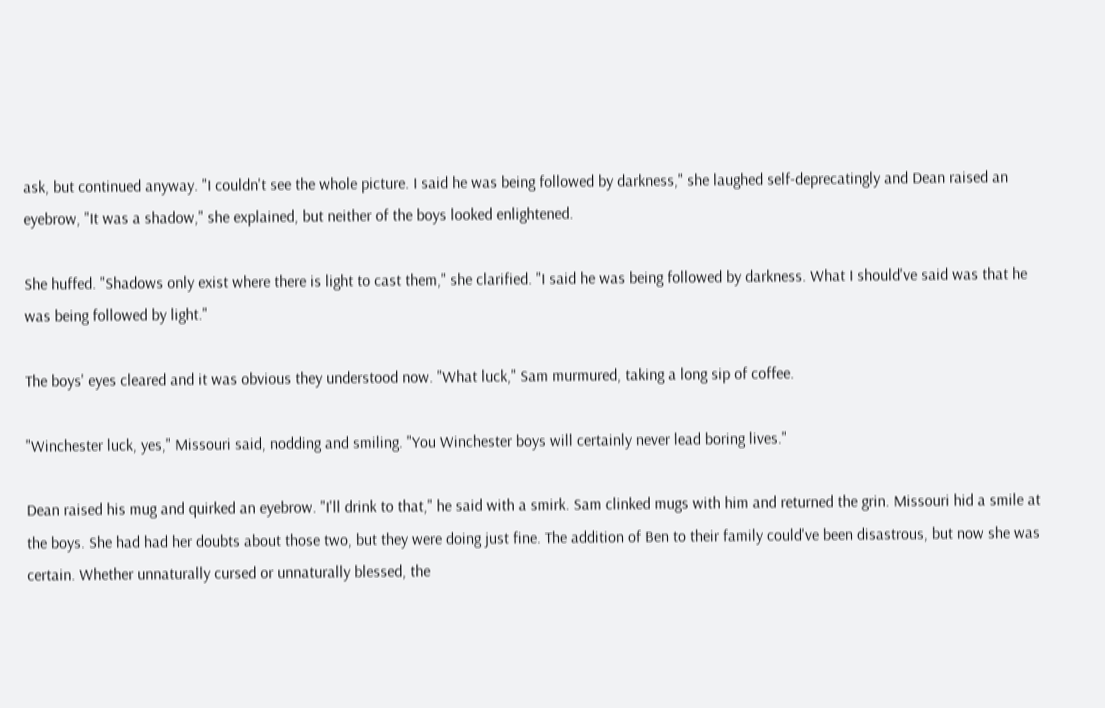ask, but continued anyway. "I couldn't see the whole picture. I said he was being followed by darkness," she laughed self-deprecatingly and Dean raised an eyebrow, "It was a shadow," she explained, but neither of the boys looked enlightened.

She huffed. "Shadows only exist where there is light to cast them," she clarified. "I said he was being followed by darkness. What I should've said was that he was being followed by light."

The boys' eyes cleared and it was obvious they understood now. "What luck," Sam murmured, taking a long sip of coffee.

"Winchester luck, yes," Missouri said, nodding and smiling. "You Winchester boys will certainly never lead boring lives."

Dean raised his mug and quirked an eyebrow. "I'll drink to that," he said with a smirk. Sam clinked mugs with him and returned the grin. Missouri hid a smile at the boys. She had had her doubts about those two, but they were doing just fine. The addition of Ben to their family could've been disastrous, but now she was certain. Whether unnaturally cursed or unnaturally blessed, the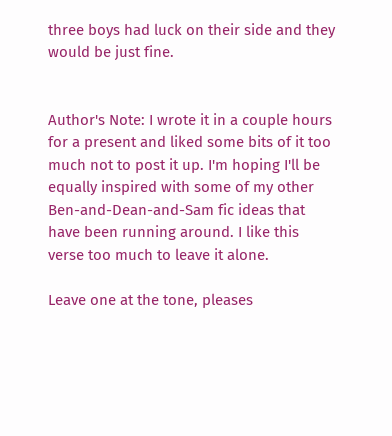three boys had luck on their side and they would be just fine.


Author's Note: I wrote it in a couple hours for a present and liked some bits of it too much not to post it up. I'm hoping I'll be equally inspired with some of my other Ben-and-Dean-and-Sam fic ideas that have been running around. I like this verse too much to leave it alone.

Leave one at the tone, pleases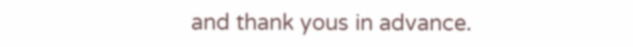and thank yous in advance.